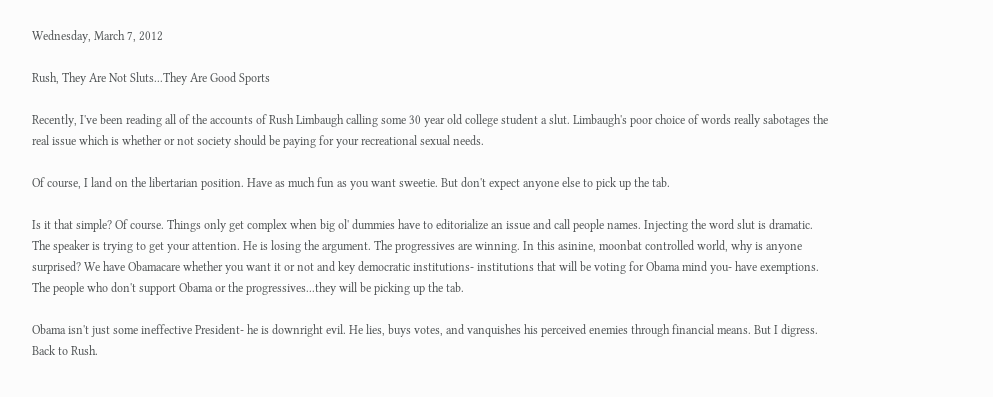Wednesday, March 7, 2012

Rush, They Are Not Sluts...They Are Good Sports

Recently, I've been reading all of the accounts of Rush Limbaugh calling some 30 year old college student a slut. Limbaugh's poor choice of words really sabotages the real issue which is whether or not society should be paying for your recreational sexual needs.

Of course, I land on the libertarian position. Have as much fun as you want sweetie. But don't expect anyone else to pick up the tab.

Is it that simple? Of course. Things only get complex when big ol' dummies have to editorialize an issue and call people names. Injecting the word slut is dramatic. The speaker is trying to get your attention. He is losing the argument. The progressives are winning. In this asinine, moonbat controlled world, why is anyone surprised? We have Obamacare whether you want it or not and key democratic institutions- institutions that will be voting for Obama mind you- have exemptions. The people who don't support Obama or the progressives...they will be picking up the tab.

Obama isn't just some ineffective President- he is downright evil. He lies, buys votes, and vanquishes his perceived enemies through financial means. But I digress. Back to Rush.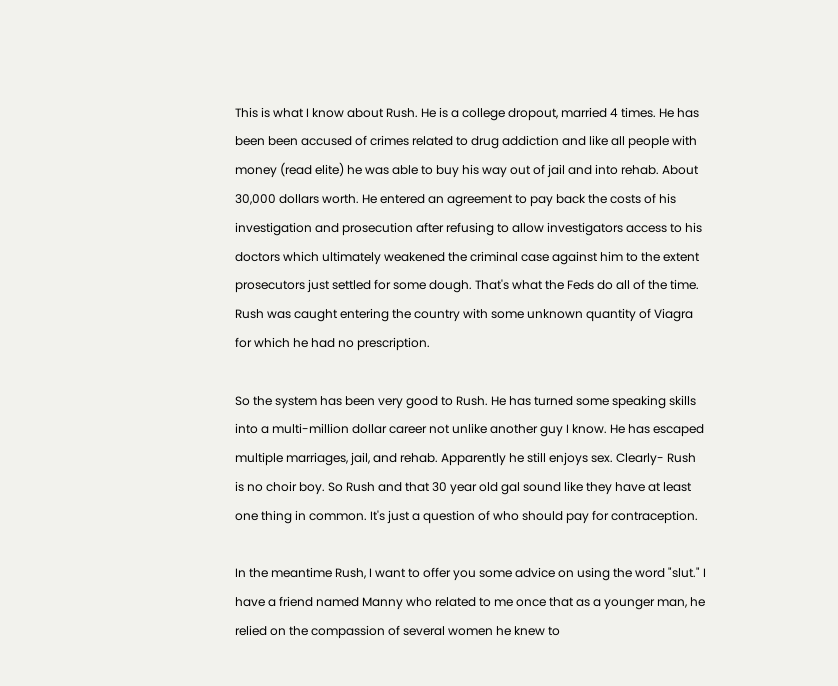This is what I know about Rush. He is a college dropout, married 4 times. He has been been accused of crimes related to drug addiction and like all people with money (read elite) he was able to buy his way out of jail and into rehab. About 30,000 dollars worth. He entered an agreement to pay back the costs of his investigation and prosecution after refusing to allow investigators access to his doctors which ultimately weakened the criminal case against him to the extent prosecutors just settled for some dough. That's what the Feds do all of the time. Rush was caught entering the country with some unknown quantity of Viagra for which he had no prescription.

So the system has been very good to Rush. He has turned some speaking skills into a multi-million dollar career not unlike another guy I know. He has escaped multiple marriages, jail, and rehab. Apparently he still enjoys sex. Clearly- Rush is no choir boy. So Rush and that 30 year old gal sound like they have at least one thing in common. It's just a question of who should pay for contraception.

In the meantime Rush, I want to offer you some advice on using the word "slut." I have a friend named Manny who related to me once that as a younger man, he relied on the compassion of several women he knew to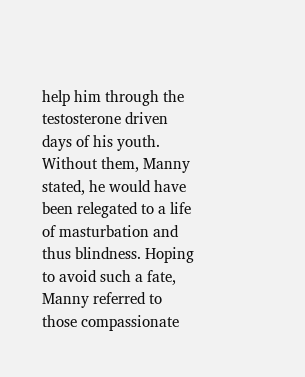help him through the testosterone driven days of his youth. Without them, Manny stated, he would have been relegated to a life of masturbation and thus blindness. Hoping to avoid such a fate, Manny referred to those compassionate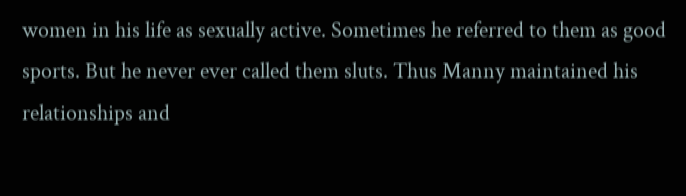women in his life as sexually active. Sometimes he referred to them as good sports. But he never ever called them sluts. Thus Manny maintained his relationships and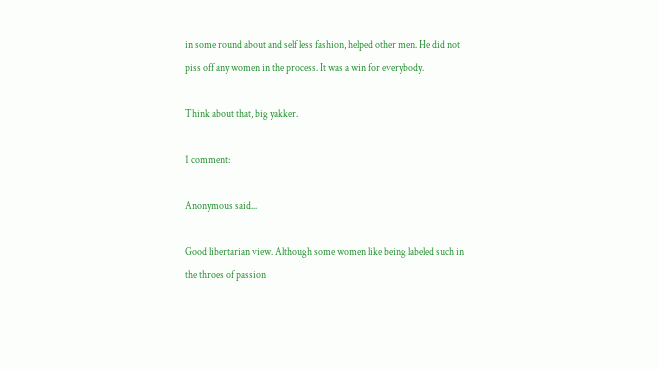in some round about and self less fashion, helped other men. He did not piss off any women in the process. It was a win for everybody.

Think about that, big yakker.

1 comment:

Anonymous said...

Good libertarian view. Although some women like being labeled such in the throes of passion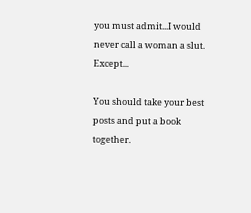you must admit...I would never call a woman a slut. Except...

You should take your best posts and put a book together.